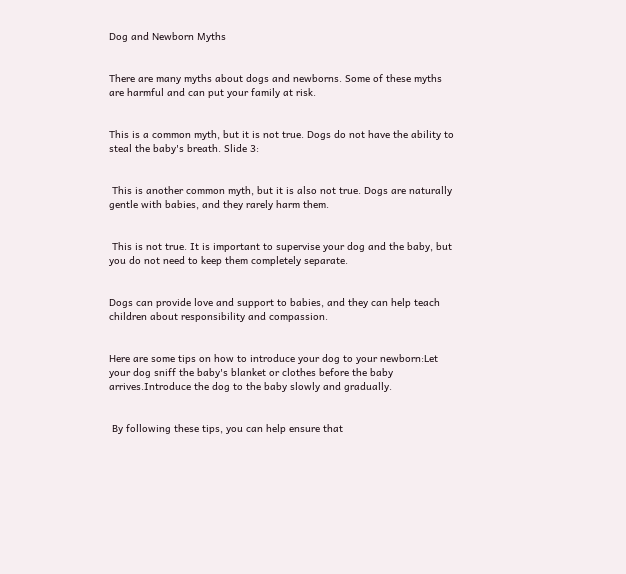Dog and Newborn Myths


There are many myths about dogs and newborns. Some of these myths are harmful and can put your family at risk.


This is a common myth, but it is not true. Dogs do not have the ability to steal the baby's breath. Slide 3:


 This is another common myth, but it is also not true. Dogs are naturally gentle with babies, and they rarely harm them.


 This is not true. It is important to supervise your dog and the baby, but you do not need to keep them completely separate.


Dogs can provide love and support to babies, and they can help teach children about responsibility and compassion.


Here are some tips on how to introduce your dog to your newborn:Let your dog sniff the baby's blanket or clothes before the baby arrives.Introduce the dog to the baby slowly and gradually.


 By following these tips, you can help ensure that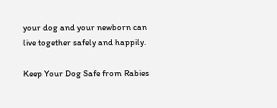your dog and your newborn can live together safely and happily.

Keep Your Dog Safe from Rabies